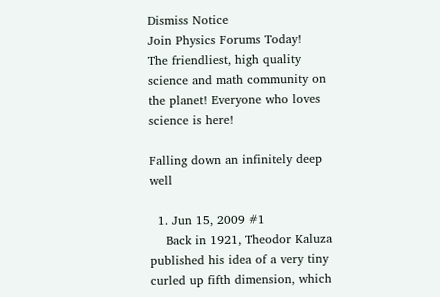Dismiss Notice
Join Physics Forums Today!
The friendliest, high quality science and math community on the planet! Everyone who loves science is here!

Falling down an infinitely deep well

  1. Jun 15, 2009 #1
    Back in 1921, Theodor Kaluza published his idea of a very tiny curled up fifth dimension, which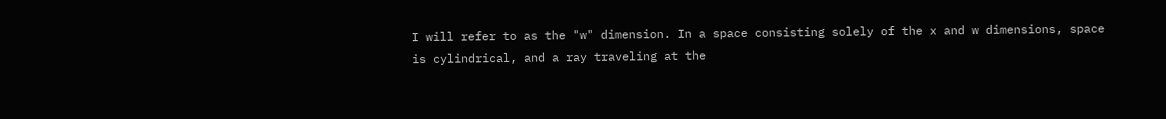I will refer to as the "w" dimension. In a space consisting solely of the x and w dimensions, space is cylindrical, and a ray traveling at the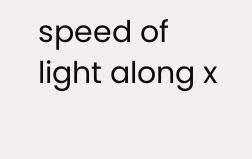speed of light along x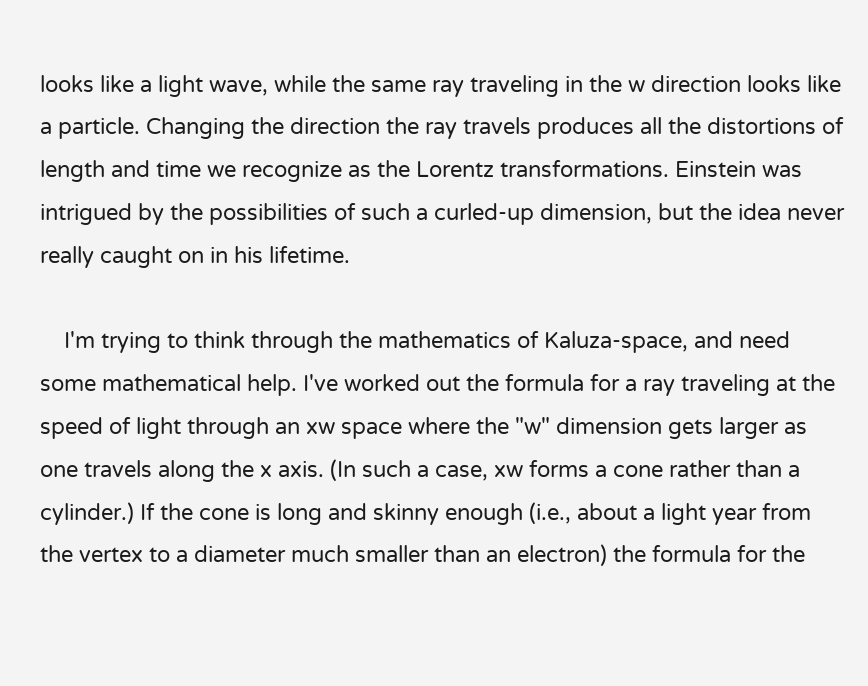looks like a light wave, while the same ray traveling in the w direction looks like a particle. Changing the direction the ray travels produces all the distortions of length and time we recognize as the Lorentz transformations. Einstein was intrigued by the possibilities of such a curled-up dimension, but the idea never really caught on in his lifetime.

    I'm trying to think through the mathematics of Kaluza-space, and need some mathematical help. I've worked out the formula for a ray traveling at the speed of light through an xw space where the "w" dimension gets larger as one travels along the x axis. (In such a case, xw forms a cone rather than a cylinder.) If the cone is long and skinny enough (i.e., about a light year from the vertex to a diameter much smaller than an electron) the formula for the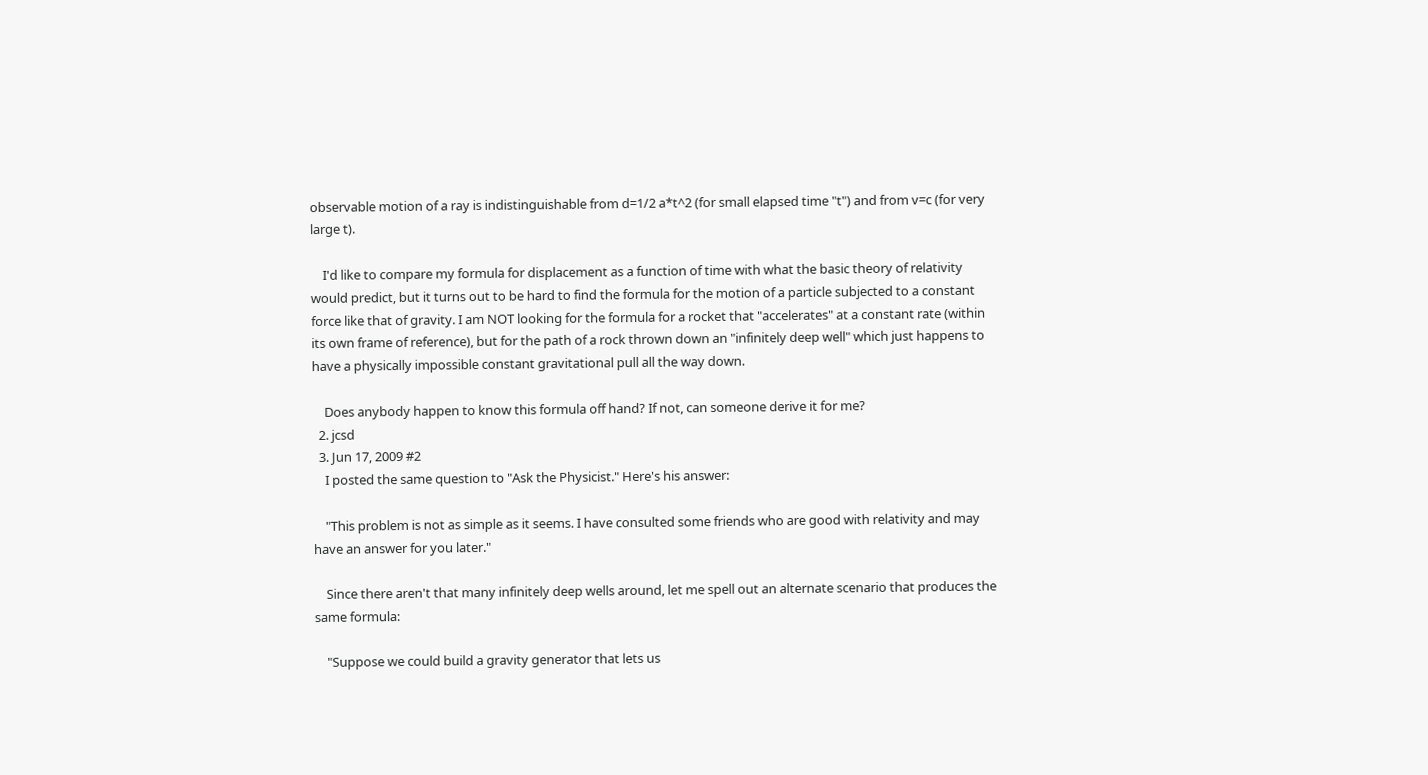observable motion of a ray is indistinguishable from d=1/2 a*t^2 (for small elapsed time "t") and from v=c (for very large t).

    I'd like to compare my formula for displacement as a function of time with what the basic theory of relativity would predict, but it turns out to be hard to find the formula for the motion of a particle subjected to a constant force like that of gravity. I am NOT looking for the formula for a rocket that "accelerates" at a constant rate (within its own frame of reference), but for the path of a rock thrown down an "infinitely deep well" which just happens to have a physically impossible constant gravitational pull all the way down.

    Does anybody happen to know this formula off hand? If not, can someone derive it for me?
  2. jcsd
  3. Jun 17, 2009 #2
    I posted the same question to "Ask the Physicist." Here's his answer:

    "This problem is not as simple as it seems. I have consulted some friends who are good with relativity and may have an answer for you later."

    Since there aren't that many infinitely deep wells around, let me spell out an alternate scenario that produces the same formula:

    "Suppose we could build a gravity generator that lets us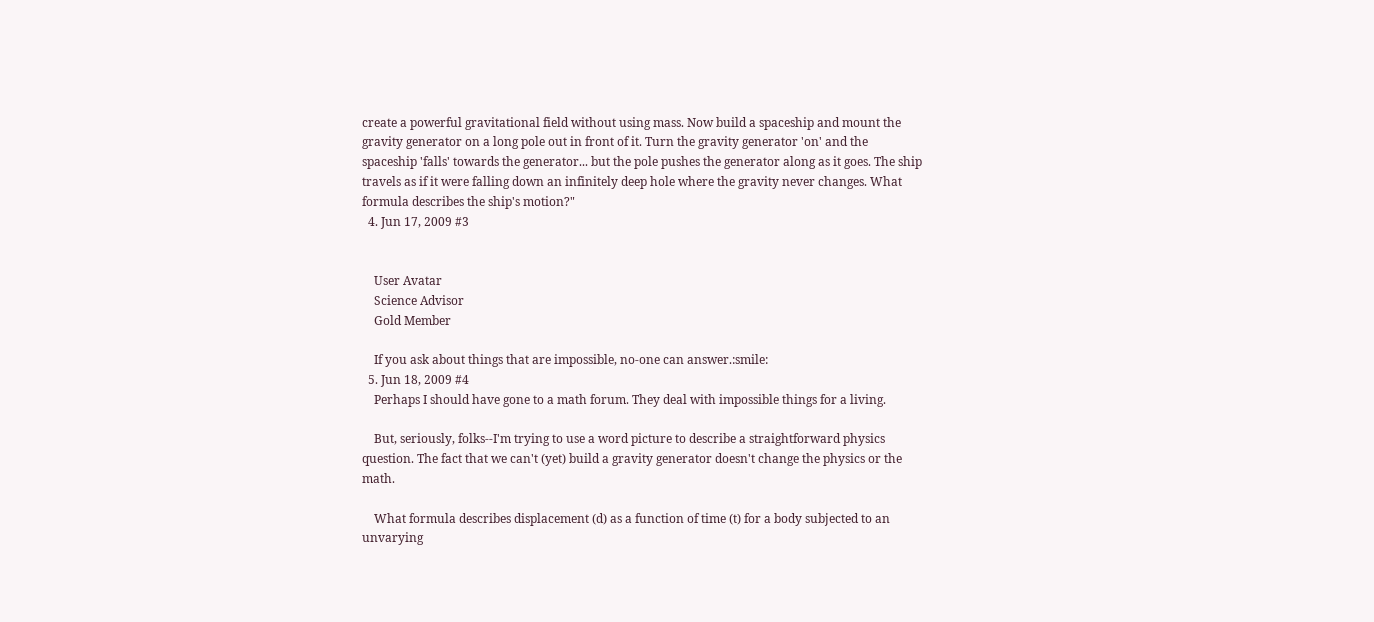create a powerful gravitational field without using mass. Now build a spaceship and mount the gravity generator on a long pole out in front of it. Turn the gravity generator 'on' and the spaceship 'falls' towards the generator... but the pole pushes the generator along as it goes. The ship travels as if it were falling down an infinitely deep hole where the gravity never changes. What formula describes the ship's motion?"
  4. Jun 17, 2009 #3


    User Avatar
    Science Advisor
    Gold Member

    If you ask about things that are impossible, no-one can answer.:smile:
  5. Jun 18, 2009 #4
    Perhaps I should have gone to a math forum. They deal with impossible things for a living.

    But, seriously, folks--I'm trying to use a word picture to describe a straightforward physics question. The fact that we can't (yet) build a gravity generator doesn't change the physics or the math.

    What formula describes displacement (d) as a function of time (t) for a body subjected to an unvarying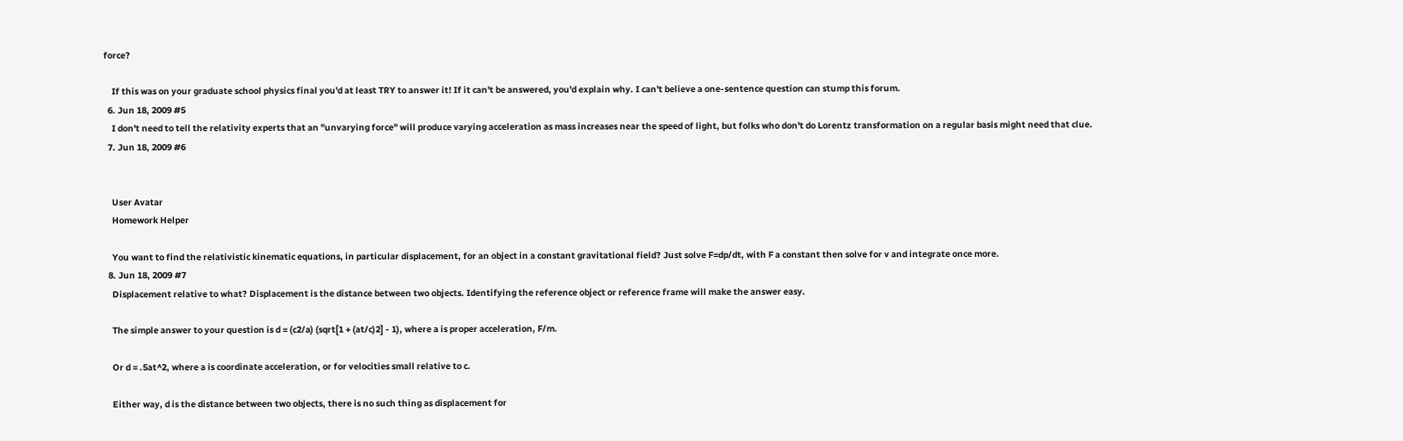force?

    If this was on your graduate school physics final you'd at least TRY to answer it! If it can't be answered, you'd explain why. I can't believe a one-sentence question can stump this forum.
  6. Jun 18, 2009 #5
    I don't need to tell the relativity experts that an "unvarying force" will produce varying acceleration as mass increases near the speed of light, but folks who don't do Lorentz transformation on a regular basis might need that clue.
  7. Jun 18, 2009 #6


    User Avatar
    Homework Helper

    You want to find the relativistic kinematic equations, in particular displacement, for an object in a constant gravitational field? Just solve F=dp/dt, with F a constant then solve for v and integrate once more.
  8. Jun 18, 2009 #7
    Displacement relative to what? Displacement is the distance between two objects. Identifying the reference object or reference frame will make the answer easy.

    The simple answer to your question is d = (c2/a) (sqrt[1 + (at/c)2] - 1), where a is proper acceleration, F/m.

    Or d = .5at^2, where a is coordinate acceleration, or for velocities small relative to c.

    Either way, d is the distance between two objects, there is no such thing as displacement for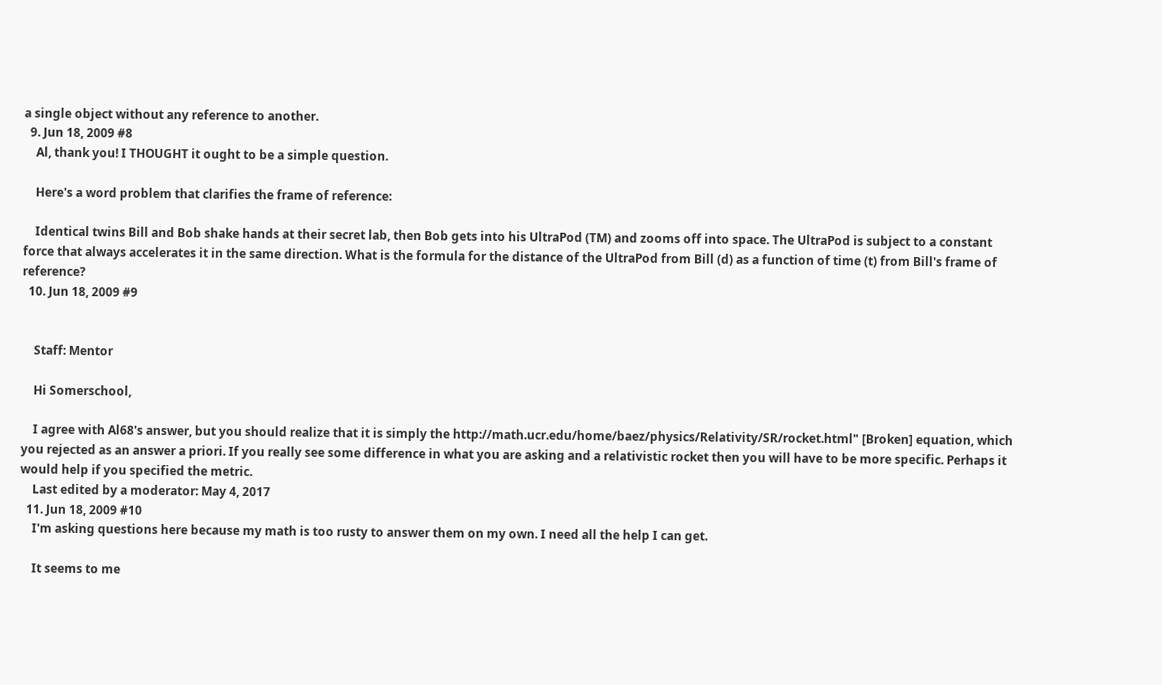a single object without any reference to another.
  9. Jun 18, 2009 #8
    Al, thank you! I THOUGHT it ought to be a simple question.

    Here's a word problem that clarifies the frame of reference:

    Identical twins Bill and Bob shake hands at their secret lab, then Bob gets into his UltraPod (TM) and zooms off into space. The UltraPod is subject to a constant force that always accelerates it in the same direction. What is the formula for the distance of the UltraPod from Bill (d) as a function of time (t) from Bill's frame of reference?
  10. Jun 18, 2009 #9


    Staff: Mentor

    Hi Somerschool,

    I agree with Al68's answer, but you should realize that it is simply the http://math.ucr.edu/home/baez/physics/Relativity/SR/rocket.html" [Broken] equation, which you rejected as an answer a priori. If you really see some difference in what you are asking and a relativistic rocket then you will have to be more specific. Perhaps it would help if you specified the metric.
    Last edited by a moderator: May 4, 2017
  11. Jun 18, 2009 #10
    I'm asking questions here because my math is too rusty to answer them on my own. I need all the help I can get.

    It seems to me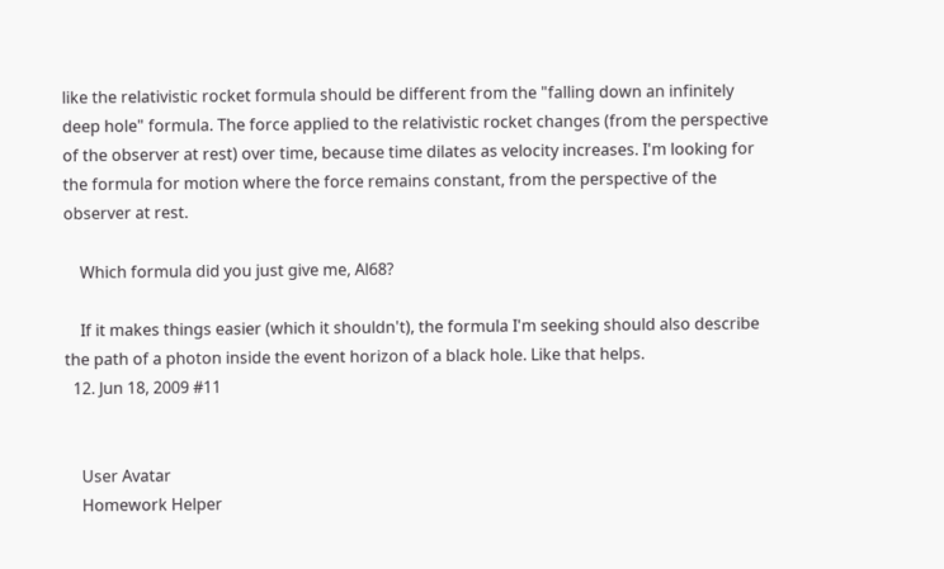like the relativistic rocket formula should be different from the "falling down an infinitely deep hole" formula. The force applied to the relativistic rocket changes (from the perspective of the observer at rest) over time, because time dilates as velocity increases. I'm looking for the formula for motion where the force remains constant, from the perspective of the observer at rest.

    Which formula did you just give me, Al68?

    If it makes things easier (which it shouldn't), the formula I'm seeking should also describe the path of a photon inside the event horizon of a black hole. Like that helps.
  12. Jun 18, 2009 #11


    User Avatar
    Homework Helper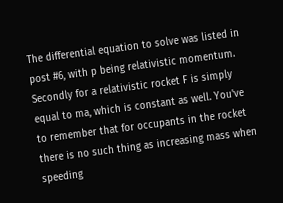The differential equation to solve was listed in post #6, with p being relativistic momentum. Secondly for a relativistic rocket F is simply equal to ma, which is constant as well. You've to remember that for occupants in the rocket there is no such thing as increasing mass when speeding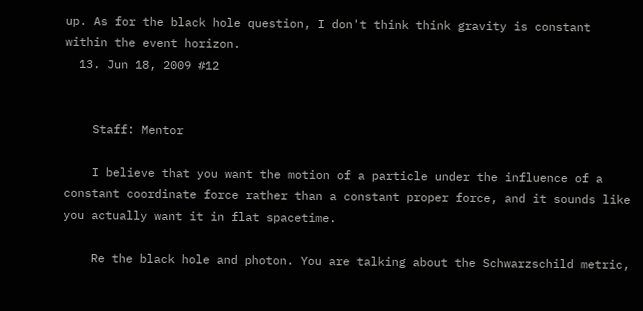up. As for the black hole question, I don't think think gravity is constant within the event horizon.
  13. Jun 18, 2009 #12


    Staff: Mentor

    I believe that you want the motion of a particle under the influence of a constant coordinate force rather than a constant proper force, and it sounds like you actually want it in flat spacetime.

    Re the black hole and photon. You are talking about the Schwarzschild metric,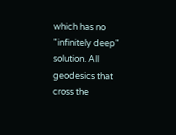which has no "infinitely deep" solution. All geodesics that cross the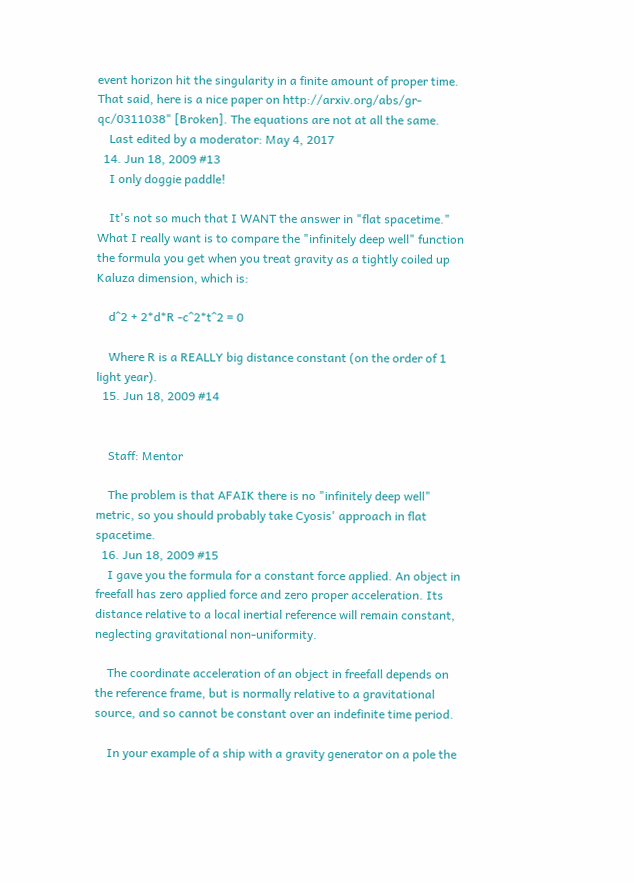event horizon hit the singularity in a finite amount of proper time. That said, here is a nice paper on http://arxiv.org/abs/gr-qc/0311038" [Broken]. The equations are not at all the same.
    Last edited by a moderator: May 4, 2017
  14. Jun 18, 2009 #13
    I only doggie paddle!

    It's not so much that I WANT the answer in "flat spacetime." What I really want is to compare the "infinitely deep well" function the formula you get when you treat gravity as a tightly coiled up Kaluza dimension, which is:

    d^2 + 2*d*R -c^2*t^2 = 0

    Where R is a REALLY big distance constant (on the order of 1 light year).
  15. Jun 18, 2009 #14


    Staff: Mentor

    The problem is that AFAIK there is no "infinitely deep well" metric, so you should probably take Cyosis' approach in flat spacetime.
  16. Jun 18, 2009 #15
    I gave you the formula for a constant force applied. An object in freefall has zero applied force and zero proper acceleration. Its distance relative to a local inertial reference will remain constant, neglecting gravitational non-uniformity.

    The coordinate acceleration of an object in freefall depends on the reference frame, but is normally relative to a gravitational source, and so cannot be constant over an indefinite time period.

    In your example of a ship with a gravity generator on a pole the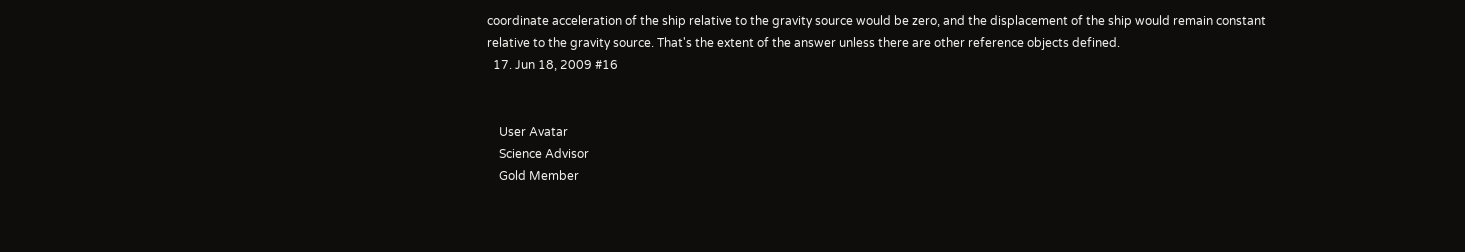coordinate acceleration of the ship relative to the gravity source would be zero, and the displacement of the ship would remain constant relative to the gravity source. That's the extent of the answer unless there are other reference objects defined.
  17. Jun 18, 2009 #16


    User Avatar
    Science Advisor
    Gold Member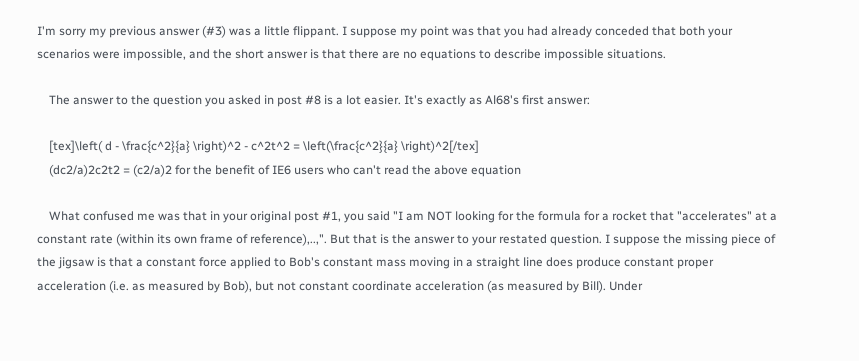I'm sorry my previous answer (#3) was a little flippant. I suppose my point was that you had already conceded that both your scenarios were impossible, and the short answer is that there are no equations to describe impossible situations.

    The answer to the question you asked in post #8 is a lot easier. It's exactly as Al68's first answer:

    [tex]\left( d - \frac{c^2}{a} \right)^2 - c^2t^2 = \left(\frac{c^2}{a} \right)^2[/tex]
    (dc2/a)2c2t2 = (c2/a)2 for the benefit of IE6 users who can't read the above equation

    What confused me was that in your original post #1, you said "I am NOT looking for the formula for a rocket that "accelerates" at a constant rate (within its own frame of reference),..,". But that is the answer to your restated question. I suppose the missing piece of the jigsaw is that a constant force applied to Bob's constant mass moving in a straight line does produce constant proper acceleration (i.e. as measured by Bob), but not constant coordinate acceleration (as measured by Bill). Under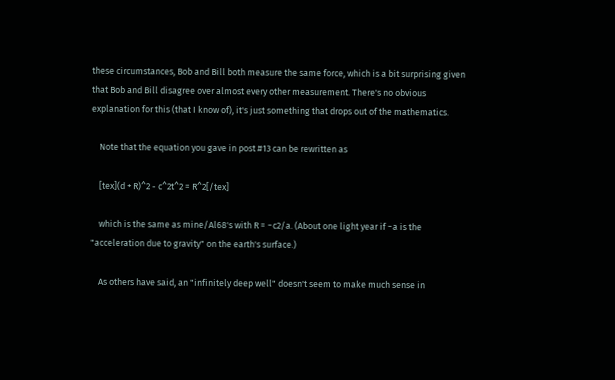these circumstances, Bob and Bill both measure the same force, which is a bit surprising given that Bob and Bill disagree over almost every other measurement. There's no obvious explanation for this (that I know of), it's just something that drops out of the mathematics.

    Note that the equation you gave in post #13 can be rewritten as

    [tex](d + R)^2 - c^2t^2 = R^2[/tex]

    which is the same as mine/Al68's with R = −c2/a. (About one light year if −a is the "acceleration due to gravity" on the earth's surface.)

    As others have said, an "infinitely deep well" doesn't seem to make much sense in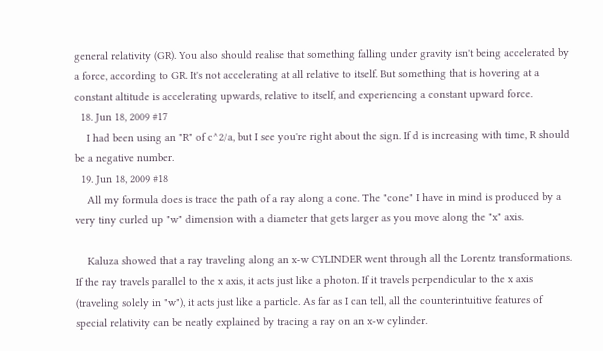general relativity (GR). You also should realise that something falling under gravity isn't being accelerated by a force, according to GR. It's not accelerating at all relative to itself. But something that is hovering at a constant altitude is accelerating upwards, relative to itself, and experiencing a constant upward force.
  18. Jun 18, 2009 #17
    I had been using an "R" of c^2/a, but I see you're right about the sign. If d is increasing with time, R should be a negative number.
  19. Jun 18, 2009 #18
    All my formula does is trace the path of a ray along a cone. The "cone" I have in mind is produced by a very tiny curled up "w" dimension with a diameter that gets larger as you move along the "x" axis.

    Kaluza showed that a ray traveling along an x-w CYLINDER went through all the Lorentz transformations. If the ray travels parallel to the x axis, it acts just like a photon. If it travels perpendicular to the x axis (traveling solely in "w"), it acts just like a particle. As far as I can tell, all the counterintuitive features of special relativity can be neatly explained by tracing a ray on an x-w cylinder.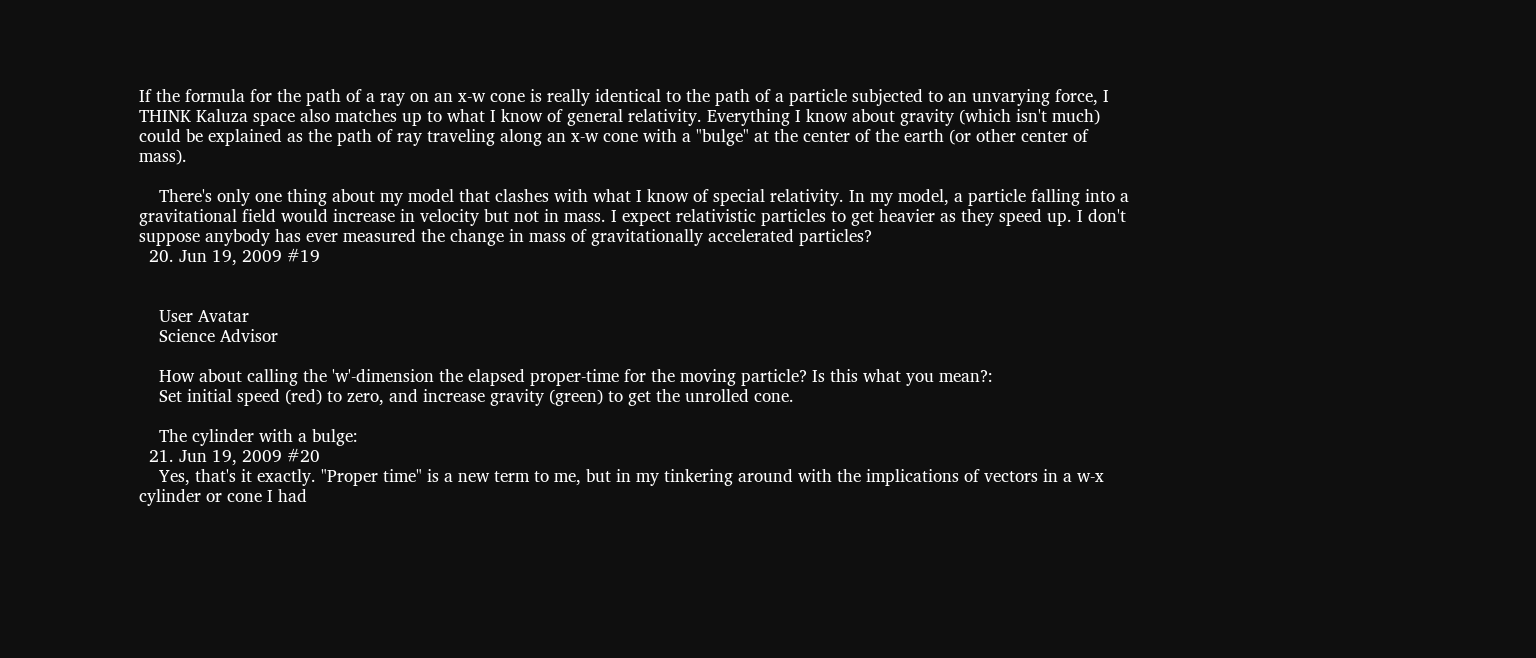If the formula for the path of a ray on an x-w cone is really identical to the path of a particle subjected to an unvarying force, I THINK Kaluza space also matches up to what I know of general relativity. Everything I know about gravity (which isn't much) could be explained as the path of ray traveling along an x-w cone with a "bulge" at the center of the earth (or other center of mass).

    There's only one thing about my model that clashes with what I know of special relativity. In my model, a particle falling into a gravitational field would increase in velocity but not in mass. I expect relativistic particles to get heavier as they speed up. I don't suppose anybody has ever measured the change in mass of gravitationally accelerated particles?
  20. Jun 19, 2009 #19


    User Avatar
    Science Advisor

    How about calling the 'w'-dimension the elapsed proper-time for the moving particle? Is this what you mean?:
    Set initial speed (red) to zero, and increase gravity (green) to get the unrolled cone.

    The cylinder with a bulge:
  21. Jun 19, 2009 #20
    Yes, that's it exactly. "Proper time" is a new term to me, but in my tinkering around with the implications of vectors in a w-x cylinder or cone I had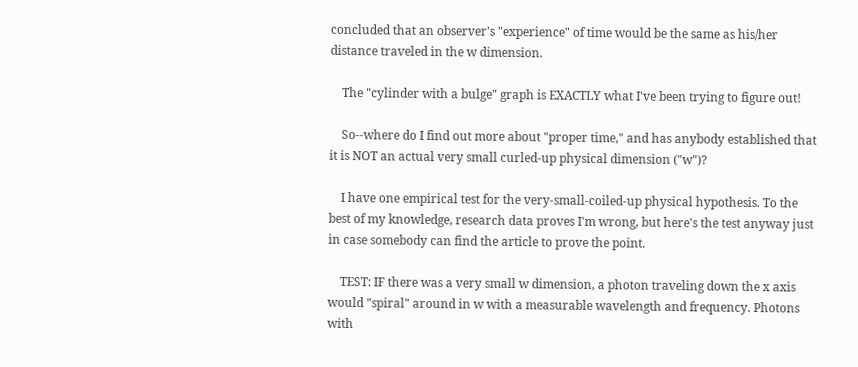concluded that an observer's "experience" of time would be the same as his/her distance traveled in the w dimension.

    The "cylinder with a bulge" graph is EXACTLY what I've been trying to figure out!

    So--where do I find out more about "proper time," and has anybody established that it is NOT an actual very small curled-up physical dimension ("w")?

    I have one empirical test for the very-small-coiled-up physical hypothesis. To the best of my knowledge, research data proves I'm wrong, but here's the test anyway just in case somebody can find the article to prove the point.

    TEST: IF there was a very small w dimension, a photon traveling down the x axis would "spiral" around in w with a measurable wavelength and frequency. Photons with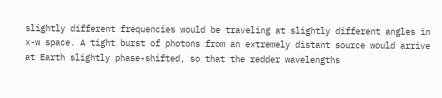slightly different frequencies would be traveling at slightly different angles in x-w space. A tight burst of photons from an extremely distant source would arrive at Earth slightly phase-shifted, so that the redder wavelengths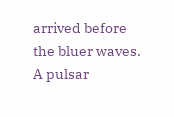arrived before the bluer waves. A pulsar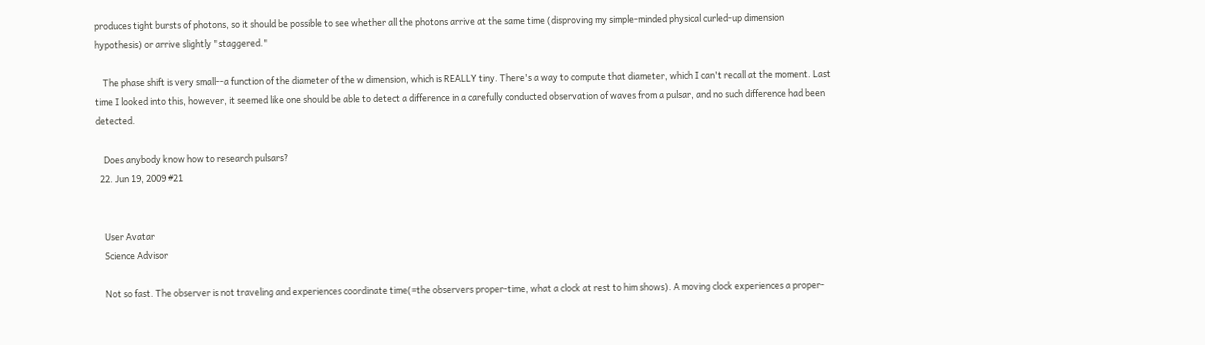produces tight bursts of photons, so it should be possible to see whether all the photons arrive at the same time (disproving my simple-minded physical curled-up dimension hypothesis) or arrive slightly "staggered."

    The phase shift is very small--a function of the diameter of the w dimension, which is REALLY tiny. There's a way to compute that diameter, which I can't recall at the moment. Last time I looked into this, however, it seemed like one should be able to detect a difference in a carefully conducted observation of waves from a pulsar, and no such difference had been detected.

    Does anybody know how to research pulsars?
  22. Jun 19, 2009 #21


    User Avatar
    Science Advisor

    Not so fast. The observer is not traveling and experiences coordinate time(=the observers proper-time, what a clock at rest to him shows). A moving clock experiences a proper-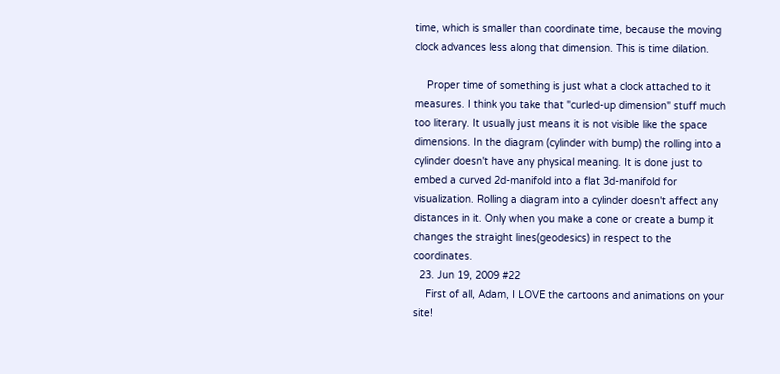time, which is smaller than coordinate time, because the moving clock advances less along that dimension. This is time dilation.

    Proper time of something is just what a clock attached to it measures. I think you take that "curled-up dimension" stuff much too literary. It usually just means it is not visible like the space dimensions. In the diagram (cylinder with bump) the rolling into a cylinder doesn't have any physical meaning. It is done just to embed a curved 2d-manifold into a flat 3d-manifold for visualization. Rolling a diagram into a cylinder doesn't affect any distances in it. Only when you make a cone or create a bump it changes the straight lines(geodesics) in respect to the coordinates.
  23. Jun 19, 2009 #22
    First of all, Adam, I LOVE the cartoons and animations on your site!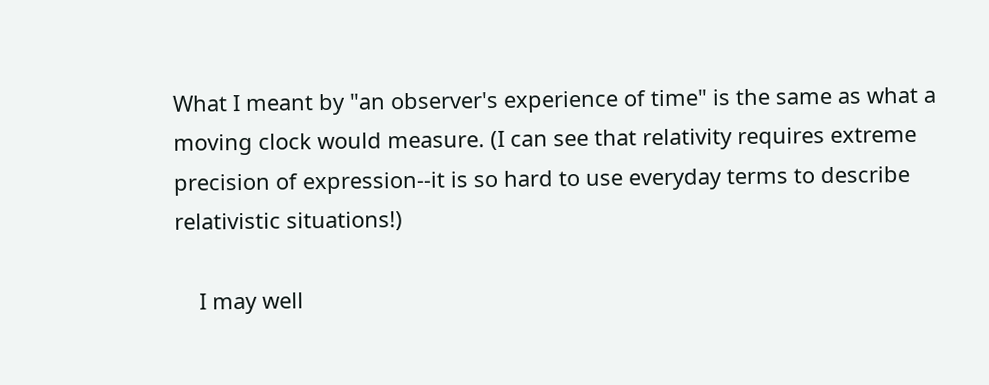What I meant by "an observer's experience of time" is the same as what a moving clock would measure. (I can see that relativity requires extreme precision of expression--it is so hard to use everyday terms to describe relativistic situations!)

    I may well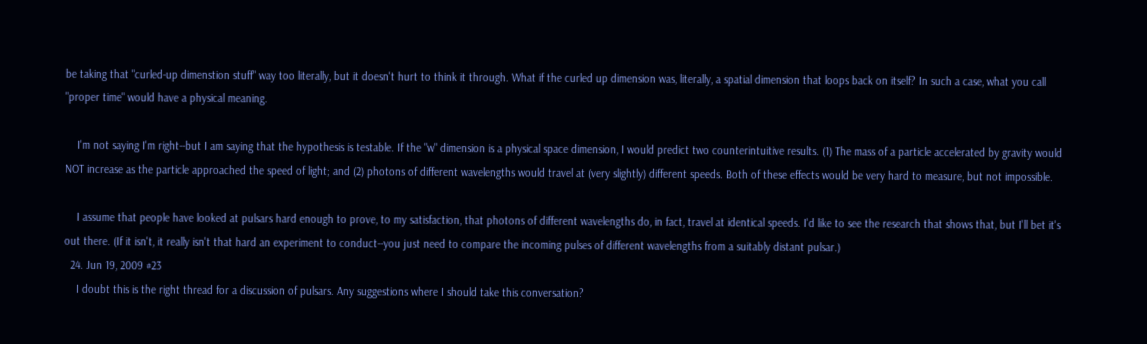be taking that "curled-up dimenstion stuff" way too literally, but it doesn't hurt to think it through. What if the curled up dimension was, literally, a spatial dimension that loops back on itself? In such a case, what you call "proper time" would have a physical meaning.

    I'm not saying I'm right--but I am saying that the hypothesis is testable. If the "w" dimension is a physical space dimension, I would predict two counterintuitive results. (1) The mass of a particle accelerated by gravity would NOT increase as the particle approached the speed of light; and (2) photons of different wavelengths would travel at (very slightly) different speeds. Both of these effects would be very hard to measure, but not impossible.

    I assume that people have looked at pulsars hard enough to prove, to my satisfaction, that photons of different wavelengths do, in fact, travel at identical speeds. I'd like to see the research that shows that, but I'll bet it's out there. (If it isn't, it really isn't that hard an experiment to conduct--you just need to compare the incoming pulses of different wavelengths from a suitably distant pulsar.)
  24. Jun 19, 2009 #23
    I doubt this is the right thread for a discussion of pulsars. Any suggestions where I should take this conversation?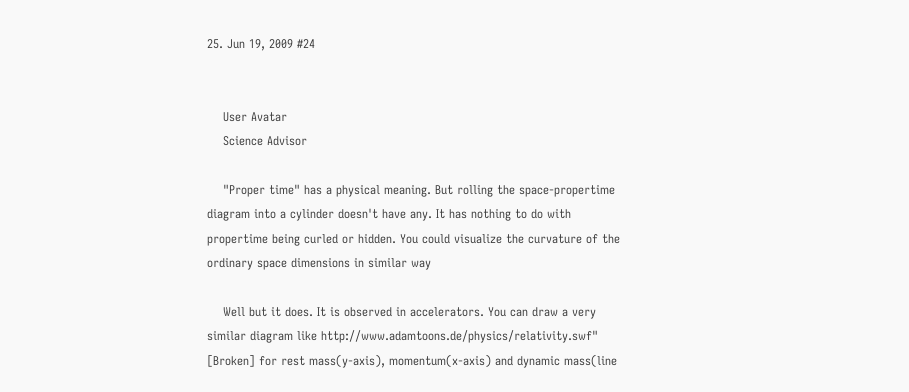25. Jun 19, 2009 #24


    User Avatar
    Science Advisor

    "Proper time" has a physical meaning. But rolling the space-propertime diagram into a cylinder doesn't have any. It has nothing to do with propertime being curled or hidden. You could visualize the curvature of the ordinary space dimensions in similar way

    Well but it does. It is observed in accelerators. You can draw a very similar diagram like http://www.adamtoons.de/physics/relativity.swf" [Broken] for rest mass(y-axis), momentum(x-axis) and dynamic mass(line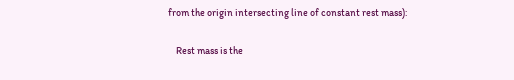from the origin intersecting line of constant rest mass):

    Rest mass is the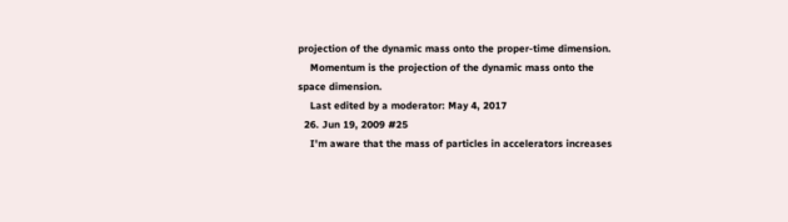projection of the dynamic mass onto the proper-time dimension.
    Momentum is the projection of the dynamic mass onto the space dimension.
    Last edited by a moderator: May 4, 2017
  26. Jun 19, 2009 #25
    I'm aware that the mass of particles in accelerators increases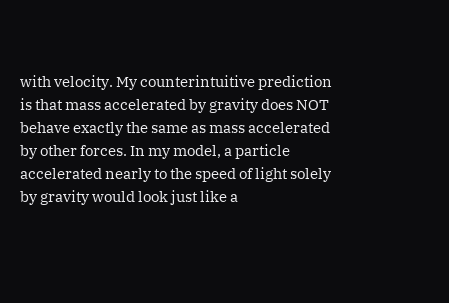with velocity. My counterintuitive prediction is that mass accelerated by gravity does NOT behave exactly the same as mass accelerated by other forces. In my model, a particle accelerated nearly to the speed of light solely by gravity would look just like a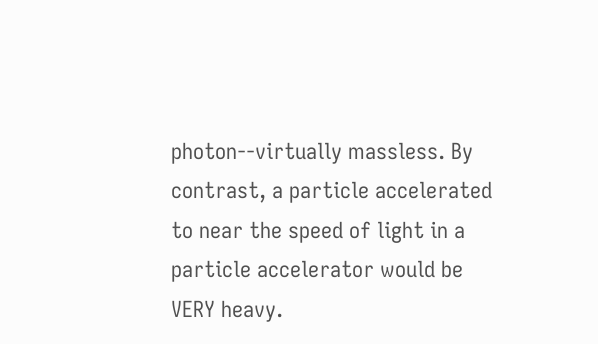photon--virtually massless. By contrast, a particle accelerated to near the speed of light in a particle accelerator would be VERY heavy.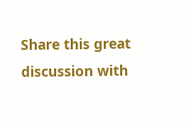Share this great discussion with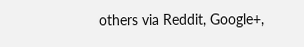others via Reddit, Google+,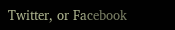Twitter, or Facebook